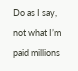Do as I say, not what I’m paid millions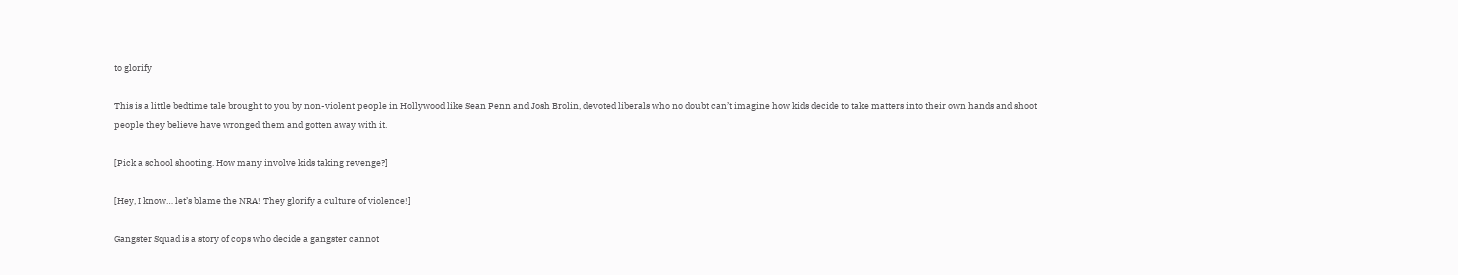to glorify

This is a little bedtime tale brought to you by non-violent people in Hollywood like Sean Penn and Josh Brolin, devoted liberals who no doubt can’t imagine how kids decide to take matters into their own hands and shoot people they believe have wronged them and gotten away with it.

[Pick a school shooting. How many involve kids taking revenge?]

[Hey, I know… let’s blame the NRA! They glorify a culture of violence!]

Gangster Squad is a story of cops who decide a gangster cannot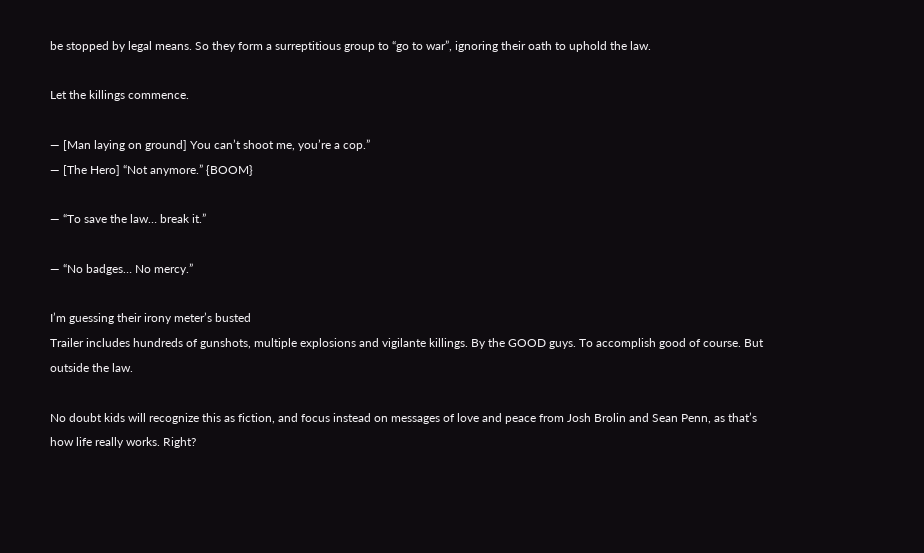be stopped by legal means. So they form a surreptitious group to “go to war”, ignoring their oath to uphold the law.

Let the killings commence.

— [Man laying on ground] You can’t shoot me, you’re a cop.”
— [The Hero] “Not anymore.” {BOOM}

— “To save the law… break it.”

— “No badges… No mercy.”

I’m guessing their irony meter’s busted
Trailer includes hundreds of gunshots, multiple explosions and vigilante killings. By the GOOD guys. To accomplish good of course. But outside the law.

No doubt kids will recognize this as fiction, and focus instead on messages of love and peace from Josh Brolin and Sean Penn, as that’s how life really works. Right?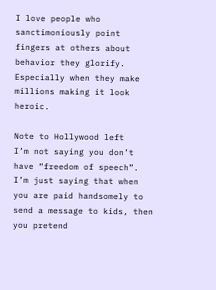I love people who sanctimoniously point fingers at others about behavior they glorify.  Especially when they make millions making it look heroic.

Note to Hollywood left
I’m not saying you don’t have “freedom of speech”. I’m just saying that when you are paid handsomely to send a message to kids, then you pretend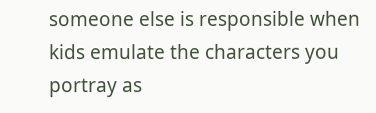someone else is responsible when kids emulate the characters you portray as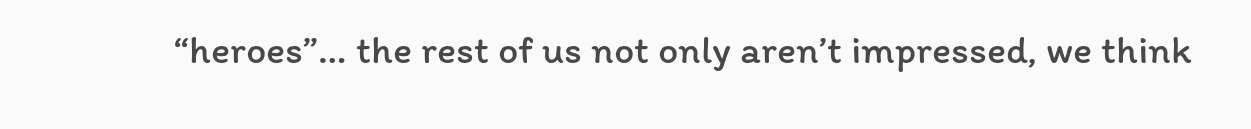“heroes”… the rest of us not only aren’t impressed, we think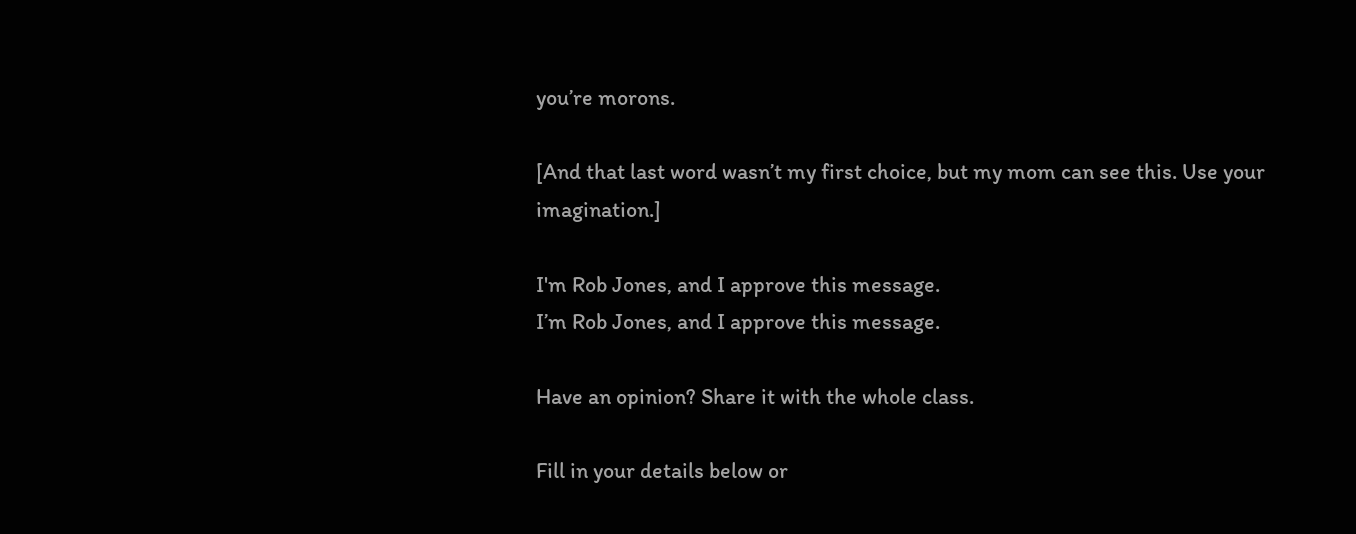you’re morons.

[And that last word wasn’t my first choice, but my mom can see this. Use your imagination.]

I'm Rob Jones, and I approve this message.
I’m Rob Jones, and I approve this message.

Have an opinion? Share it with the whole class.

Fill in your details below or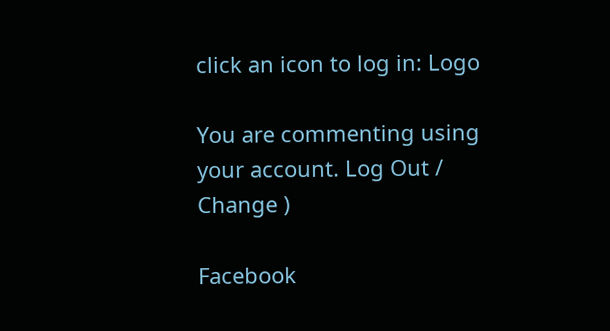click an icon to log in: Logo

You are commenting using your account. Log Out /  Change )

Facebook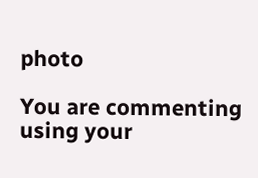photo

You are commenting using your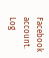Facebook account. Log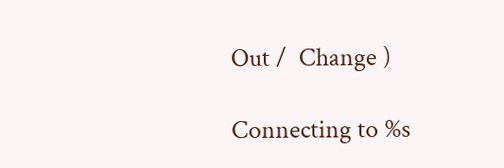Out /  Change )

Connecting to %s